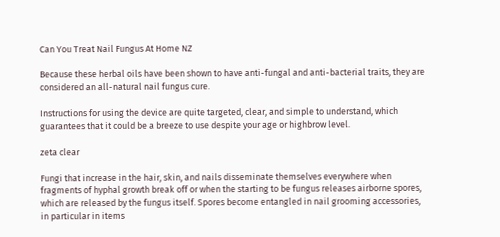Can You Treat Nail Fungus At Home NZ

Because these herbal oils have been shown to have anti-fungal and anti-bacterial traits, they are considered an all-natural nail fungus cure.

Instructions for using the device are quite targeted, clear, and simple to understand, which guarantees that it could be a breeze to use despite your age or highbrow level.

zeta clear

Fungi that increase in the hair, skin, and nails disseminate themselves everywhere when fragments of hyphal growth break off or when the starting to be fungus releases airborne spores, which are released by the fungus itself. Spores become entangled in nail grooming accessories, in particular in items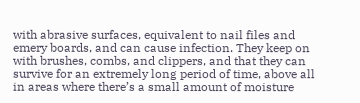with abrasive surfaces, equivalent to nail files and emery boards, and can cause infection. They keep on with brushes, combs, and clippers, and that they can survive for an extremely long period of time, above all in areas where there’s a small amount of moisture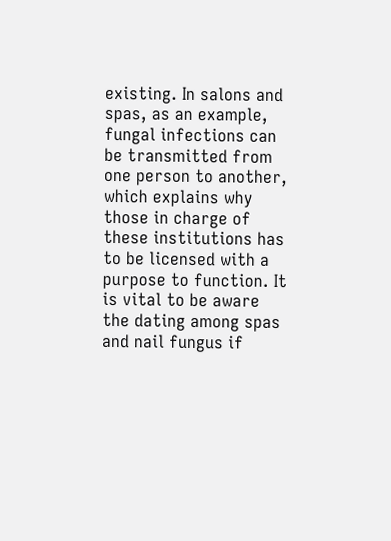existing. In salons and spas, as an example, fungal infections can be transmitted from one person to another, which explains why those in charge of these institutions has to be licensed with a purpose to function. It is vital to be aware the dating among spas and nail fungus if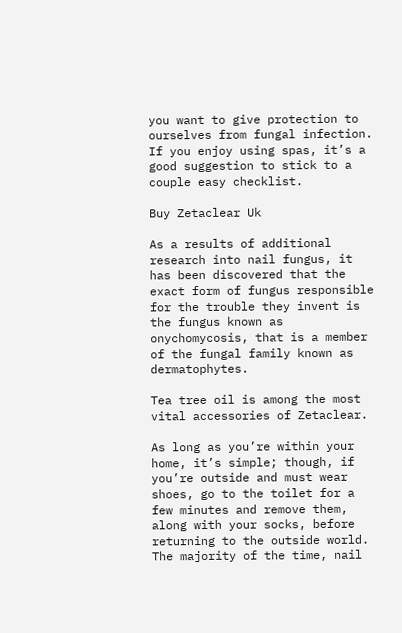you want to give protection to ourselves from fungal infection. If you enjoy using spas, it’s a good suggestion to stick to a couple easy checklist.

Buy Zetaclear Uk

As a results of additional research into nail fungus, it has been discovered that the exact form of fungus responsible for the trouble they invent is the fungus known as onychomycosis, that is a member of the fungal family known as dermatophytes.

Tea tree oil is among the most vital accessories of Zetaclear.

As long as you’re within your home, it’s simple; though, if you’re outside and must wear shoes, go to the toilet for a few minutes and remove them, along with your socks, before returning to the outside world. The majority of the time, nail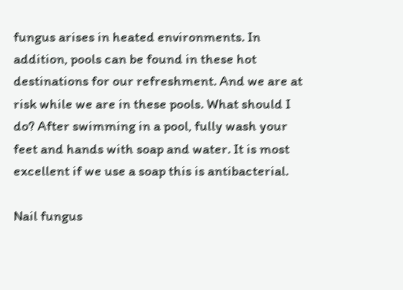fungus arises in heated environments. In addition, pools can be found in these hot destinations for our refreshment. And we are at risk while we are in these pools. What should I do? After swimming in a pool, fully wash your feet and hands with soap and water. It is most excellent if we use a soap this is antibacterial.

Nail fungus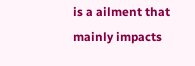is a ailment that mainly impacts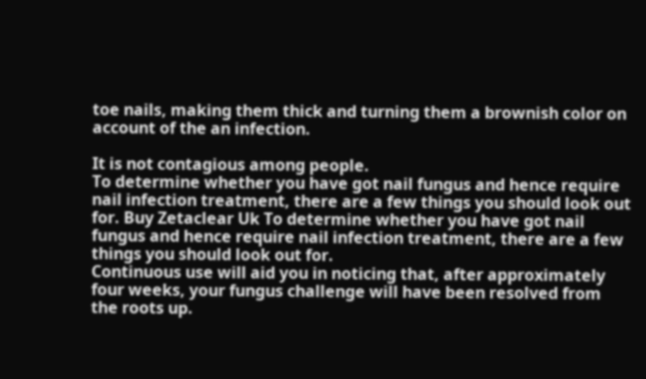toe nails, making them thick and turning them a brownish color on account of the an infection.

It is not contagious among people.
To determine whether you have got nail fungus and hence require nail infection treatment, there are a few things you should look out for. Buy Zetaclear Uk To determine whether you have got nail fungus and hence require nail infection treatment, there are a few things you should look out for.
Continuous use will aid you in noticing that, after approximately four weeks, your fungus challenge will have been resolved from the roots up.